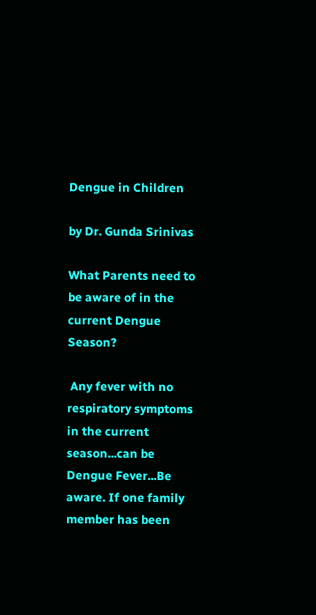Dengue in Children

by Dr. Gunda Srinivas

What Parents need to be aware of in the current Dengue Season?

 Any fever with no respiratory symptoms in the current season...can be Dengue Fever...Be aware. If one family member has been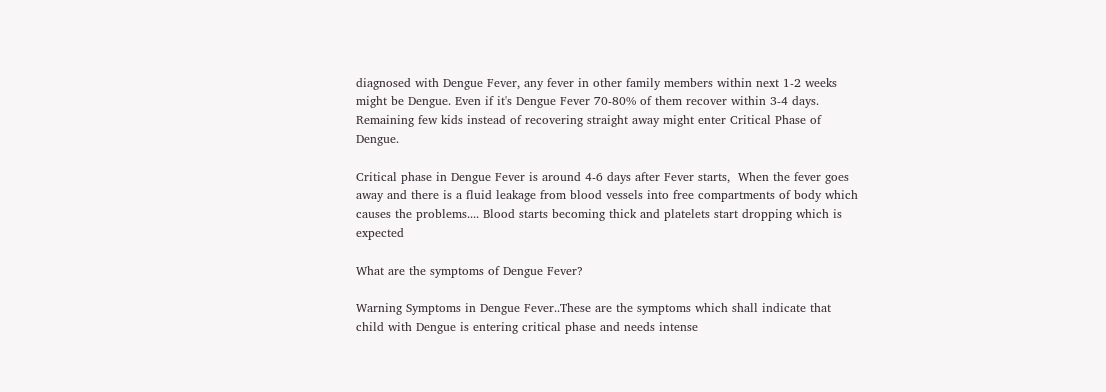diagnosed with Dengue Fever, any fever in other family members within next 1-2 weeks might be Dengue. Even if it's Dengue Fever 70-80% of them recover within 3-4 days. Remaining few kids instead of recovering straight away might enter Critical Phase of Dengue.

Critical phase in Dengue Fever is around 4-6 days after Fever starts,  When the fever goes away and there is a fluid leakage from blood vessels into free compartments of body which causes the problems.... Blood starts becoming thick and platelets start dropping which is expected

What are the symptoms of Dengue Fever?

Warning Symptoms in Dengue Fever..These are the symptoms which shall indicate that child with Dengue is entering critical phase and needs intense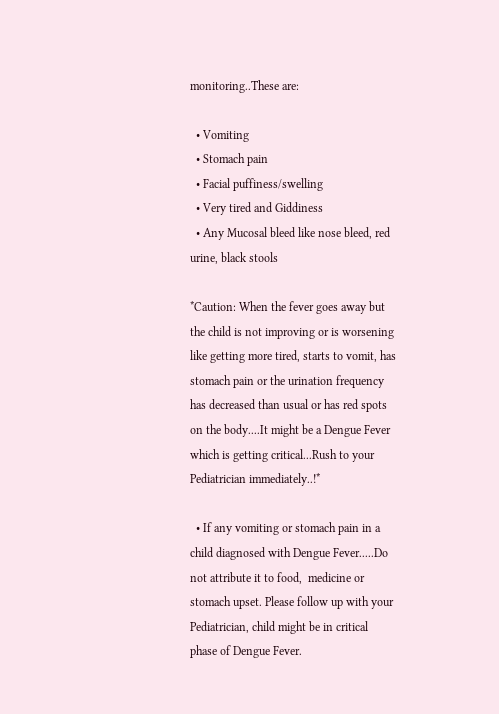monitoring..These are:

  • Vomiting
  • Stomach pain
  • Facial puffiness/swelling
  • Very tired and Giddiness
  • Any Mucosal bleed like nose bleed, red urine, black stools

*Caution: When the fever goes away but the child is not improving or is worsening like getting more tired, starts to vomit, has stomach pain or the urination frequency has decreased than usual or has red spots on the body....It might be a Dengue Fever which is getting critical...Rush to your Pediatrician immediately..!*

  • If any vomiting or stomach pain in a child diagnosed with Dengue Fever.....Do not attribute it to food,  medicine or stomach upset. Please follow up with your Pediatrician, child might be in critical phase of Dengue Fever.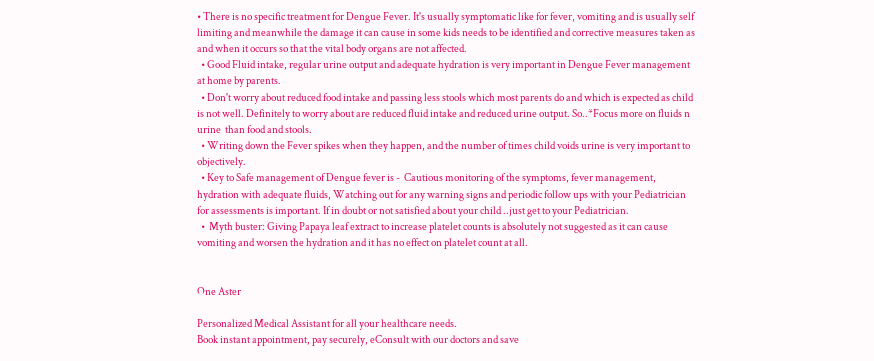• There is no specific treatment for Dengue Fever. It's usually symptomatic like for fever, vomiting and is usually self limiting and meanwhile the damage it can cause in some kids needs to be identified and corrective measures taken as and when it occurs so that the vital body organs are not affected.
  • Good Fluid intake, regular urine output and adequate hydration is very important in Dengue Fever management at home by parents.
  • Don't worry about reduced food intake and passing less stools which most parents do and which is expected as child is not well. Definitely to worry about are reduced fluid intake and reduced urine output. So..*Focus more on fluids n urine  than food and stools.
  • Writing down the Fever spikes when they happen, and the number of times child voids urine is very important to objectively.
  • Key to Safe management of Dengue fever is -  Cautious monitoring of the symptoms, fever management, hydration with adequate fluids, Watching out for any warning signs and periodic follow ups with your Pediatrician for assessments is important. If in doubt or not satisfied about your child ..just get to your Pediatrician.
  •  Myth buster: Giving Papaya leaf extract to increase platelet counts is absolutely not suggested as it can cause vomiting and worsen the hydration and it has no effect on platelet count at all.


One Aster

Personalized Medical Assistant for all your healthcare needs.
Book instant appointment, pay securely, eConsult with our doctors and save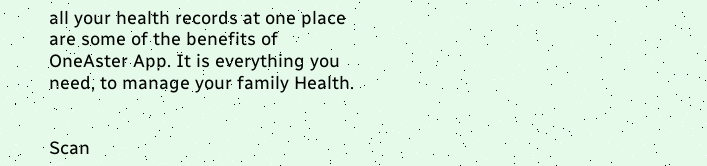all your health records at one place are some of the benefits of OneAster App. It is everything you need, to manage your family Health.


Scan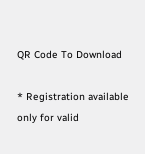QR Code To Download

* Registration available only for valid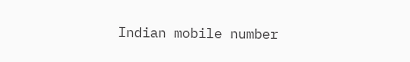Indian mobile number